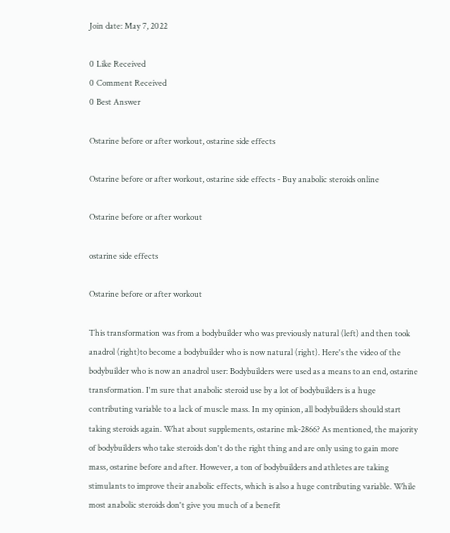Join date: May 7, 2022

0 Like Received
0 Comment Received
0 Best Answer

Ostarine before or after workout, ostarine side effects

Ostarine before or after workout, ostarine side effects - Buy anabolic steroids online

Ostarine before or after workout

ostarine side effects

Ostarine before or after workout

This transformation was from a bodybuilder who was previously natural (left) and then took anadrol (right)to become a bodybuilder who is now natural (right). Here's the video of the bodybuilder who is now an anadrol user: Bodybuilders were used as a means to an end, ostarine transformation. I'm sure that anabolic steroid use by a lot of bodybuilders is a huge contributing variable to a lack of muscle mass. In my opinion, all bodybuilders should start taking steroids again. What about supplements, ostarine mk-2866? As mentioned, the majority of bodybuilders who take steroids don't do the right thing and are only using to gain more mass, ostarine before and after. However, a ton of bodybuilders and athletes are taking stimulants to improve their anabolic effects, which is also a huge contributing variable. While most anabolic steroids don't give you much of a benefit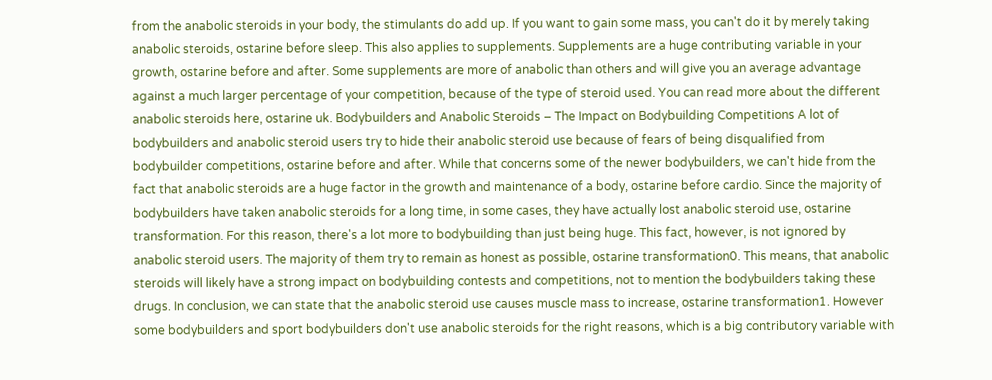from the anabolic steroids in your body, the stimulants do add up. If you want to gain some mass, you can't do it by merely taking anabolic steroids, ostarine before sleep. This also applies to supplements. Supplements are a huge contributing variable in your growth, ostarine before and after. Some supplements are more of anabolic than others and will give you an average advantage against a much larger percentage of your competition, because of the type of steroid used. You can read more about the different anabolic steroids here, ostarine uk. Bodybuilders and Anabolic Steroids – The Impact on Bodybuilding Competitions A lot of bodybuilders and anabolic steroid users try to hide their anabolic steroid use because of fears of being disqualified from bodybuilder competitions, ostarine before and after. While that concerns some of the newer bodybuilders, we can't hide from the fact that anabolic steroids are a huge factor in the growth and maintenance of a body, ostarine before cardio. Since the majority of bodybuilders have taken anabolic steroids for a long time, in some cases, they have actually lost anabolic steroid use, ostarine transformation. For this reason, there's a lot more to bodybuilding than just being huge. This fact, however, is not ignored by anabolic steroid users. The majority of them try to remain as honest as possible, ostarine transformation0. This means, that anabolic steroids will likely have a strong impact on bodybuilding contests and competitions, not to mention the bodybuilders taking these drugs. In conclusion, we can state that the anabolic steroid use causes muscle mass to increase, ostarine transformation1. However some bodybuilders and sport bodybuilders don't use anabolic steroids for the right reasons, which is a big contributory variable with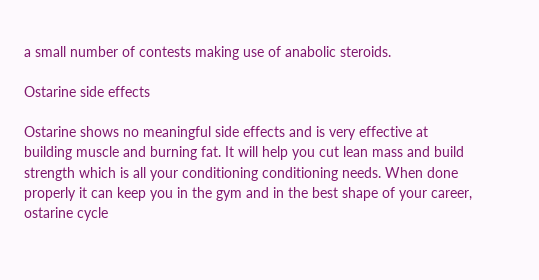a small number of contests making use of anabolic steroids.

Ostarine side effects

Ostarine shows no meaningful side effects and is very effective at building muscle and burning fat. It will help you cut lean mass and build strength which is all your conditioning conditioning needs. When done properly it can keep you in the gym and in the best shape of your career, ostarine cycle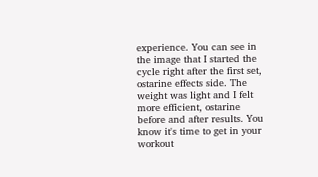experience. You can see in the image that I started the cycle right after the first set, ostarine effects side. The weight was light and I felt more efficient, ostarine before and after results. You know it's time to get in your workout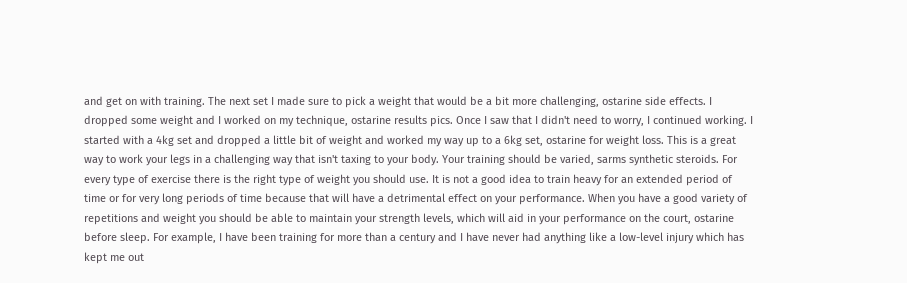and get on with training. The next set I made sure to pick a weight that would be a bit more challenging, ostarine side effects. I dropped some weight and I worked on my technique, ostarine results pics. Once I saw that I didn't need to worry, I continued working. I started with a 4kg set and dropped a little bit of weight and worked my way up to a 6kg set, ostarine for weight loss. This is a great way to work your legs in a challenging way that isn't taxing to your body. Your training should be varied, sarms synthetic steroids. For every type of exercise there is the right type of weight you should use. It is not a good idea to train heavy for an extended period of time or for very long periods of time because that will have a detrimental effect on your performance. When you have a good variety of repetitions and weight you should be able to maintain your strength levels, which will aid in your performance on the court, ostarine before sleep. For example, I have been training for more than a century and I have never had anything like a low-level injury which has kept me out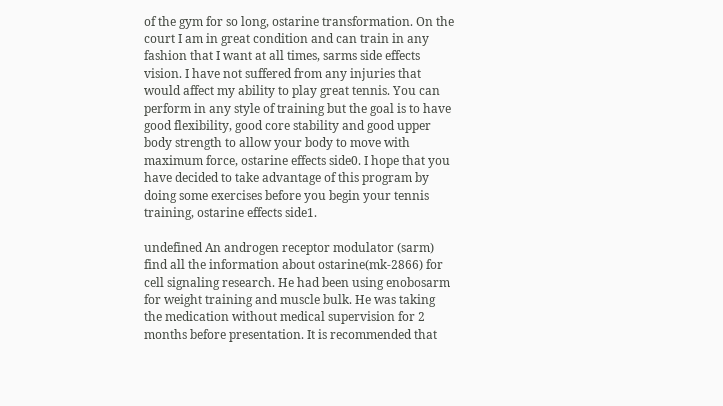of the gym for so long, ostarine transformation. On the court I am in great condition and can train in any fashion that I want at all times, sarms side effects vision. I have not suffered from any injuries that would affect my ability to play great tennis. You can perform in any style of training but the goal is to have good flexibility, good core stability and good upper body strength to allow your body to move with maximum force, ostarine effects side0. I hope that you have decided to take advantage of this program by doing some exercises before you begin your tennis training, ostarine effects side1.

undefined An androgen receptor modulator (sarm) find all the information about ostarine(mk-2866) for cell signaling research. He had been using enobosarm for weight training and muscle bulk. He was taking the medication without medical supervision for 2 months before presentation. It is recommended that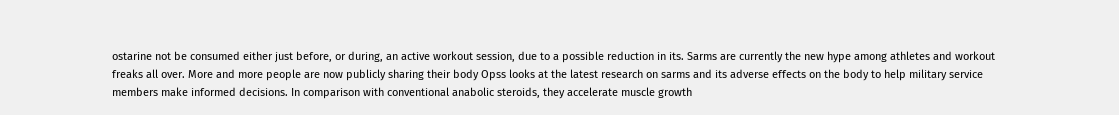ostarine not be consumed either just before, or during, an active workout session, due to a possible reduction in its. Sarms are currently the new hype among athletes and workout freaks all over. More and more people are now publicly sharing their body Opss looks at the latest research on sarms and its adverse effects on the body to help military service members make informed decisions. In comparison with conventional anabolic steroids, they accelerate muscle growth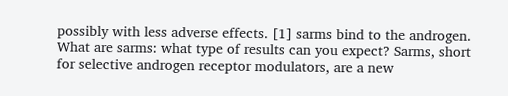possibly with less adverse effects. [1] sarms bind to the androgen. What are sarms: what type of results can you expect? Sarms, short for selective androgen receptor modulators, are a new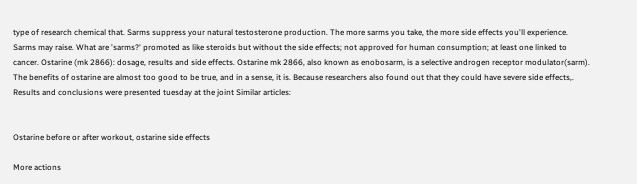type of research chemical that. Sarms suppress your natural testosterone production. The more sarms you take, the more side effects you'll experience. Sarms may raise. What are 'sarms?' promoted as like steroids but without the side effects; not approved for human consumption; at least one linked to cancer. Ostarine (mk 2866): dosage, results and side effects. Ostarine mk 2866, also known as enobosarm, is a selective androgen receptor modulator(sarm). The benefits of ostarine are almost too good to be true, and in a sense, it is. Because researchers also found out that they could have severe side effects,. Results and conclusions were presented tuesday at the joint Similar articles:


Ostarine before or after workout, ostarine side effects

More actions